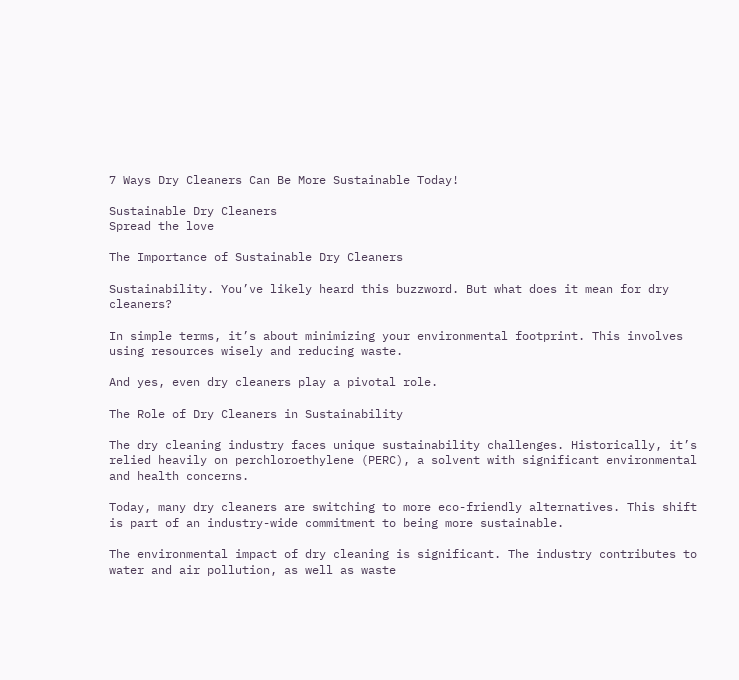7 Ways Dry Cleaners Can Be More Sustainable Today!

Sustainable Dry Cleaners
Spread the love

The Importance of Sustainable Dry Cleaners

Sustainability. You’ve likely heard this buzzword. But what does it mean for dry cleaners?

In simple terms, it’s about minimizing your environmental footprint. This involves using resources wisely and reducing waste.

And yes, even dry cleaners play a pivotal role.

The Role of Dry Cleaners in Sustainability

The dry cleaning industry faces unique sustainability challenges. Historically, it’s relied heavily on perchloroethylene (PERC), a solvent with significant environmental and health concerns.

Today, many dry cleaners are switching to more eco-friendly alternatives. This shift is part of an industry-wide commitment to being more sustainable.

The environmental impact of dry cleaning is significant. The industry contributes to water and air pollution, as well as waste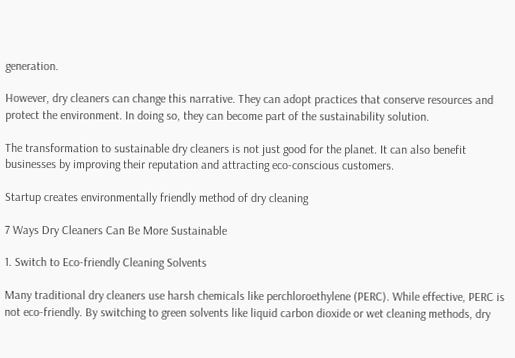generation.

However, dry cleaners can change this narrative. They can adopt practices that conserve resources and protect the environment. In doing so, they can become part of the sustainability solution.

The transformation to sustainable dry cleaners is not just good for the planet. It can also benefit businesses by improving their reputation and attracting eco-conscious customers.

Startup creates environmentally friendly method of dry cleaning

7 Ways Dry Cleaners Can Be More Sustainable

1. Switch to Eco-friendly Cleaning Solvents

Many traditional dry cleaners use harsh chemicals like perchloroethylene (PERC). While effective, PERC is not eco-friendly. By switching to green solvents like liquid carbon dioxide or wet cleaning methods, dry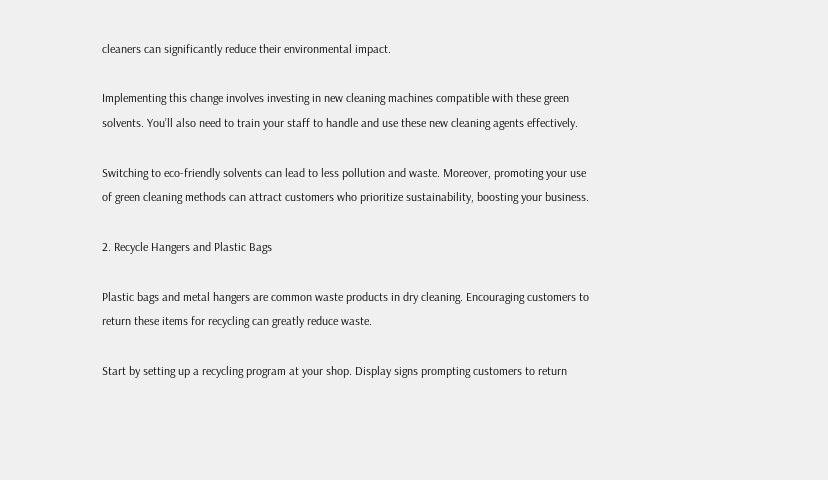cleaners can significantly reduce their environmental impact.

Implementing this change involves investing in new cleaning machines compatible with these green solvents. You’ll also need to train your staff to handle and use these new cleaning agents effectively.

Switching to eco-friendly solvents can lead to less pollution and waste. Moreover, promoting your use of green cleaning methods can attract customers who prioritize sustainability, boosting your business.

2. Recycle Hangers and Plastic Bags

Plastic bags and metal hangers are common waste products in dry cleaning. Encouraging customers to return these items for recycling can greatly reduce waste.

Start by setting up a recycling program at your shop. Display signs prompting customers to return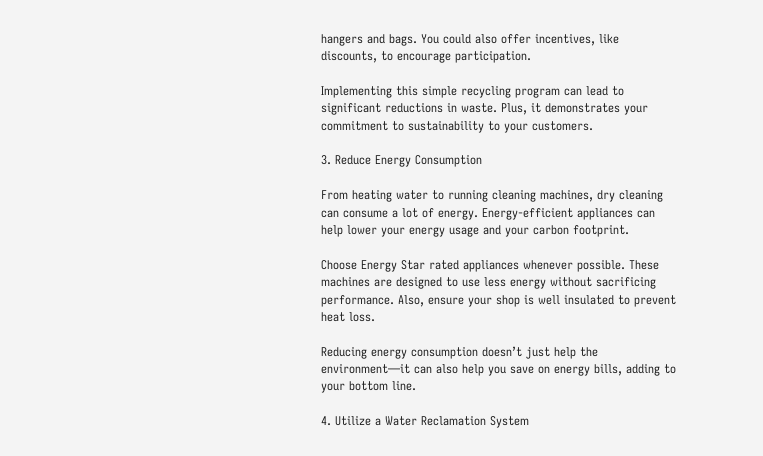hangers and bags. You could also offer incentives, like discounts, to encourage participation.

Implementing this simple recycling program can lead to significant reductions in waste. Plus, it demonstrates your commitment to sustainability to your customers.

3. Reduce Energy Consumption

From heating water to running cleaning machines, dry cleaning can consume a lot of energy. Energy-efficient appliances can help lower your energy usage and your carbon footprint.

Choose Energy Star rated appliances whenever possible. These machines are designed to use less energy without sacrificing performance. Also, ensure your shop is well insulated to prevent heat loss.

Reducing energy consumption doesn’t just help the environment—it can also help you save on energy bills, adding to your bottom line.

4. Utilize a Water Reclamation System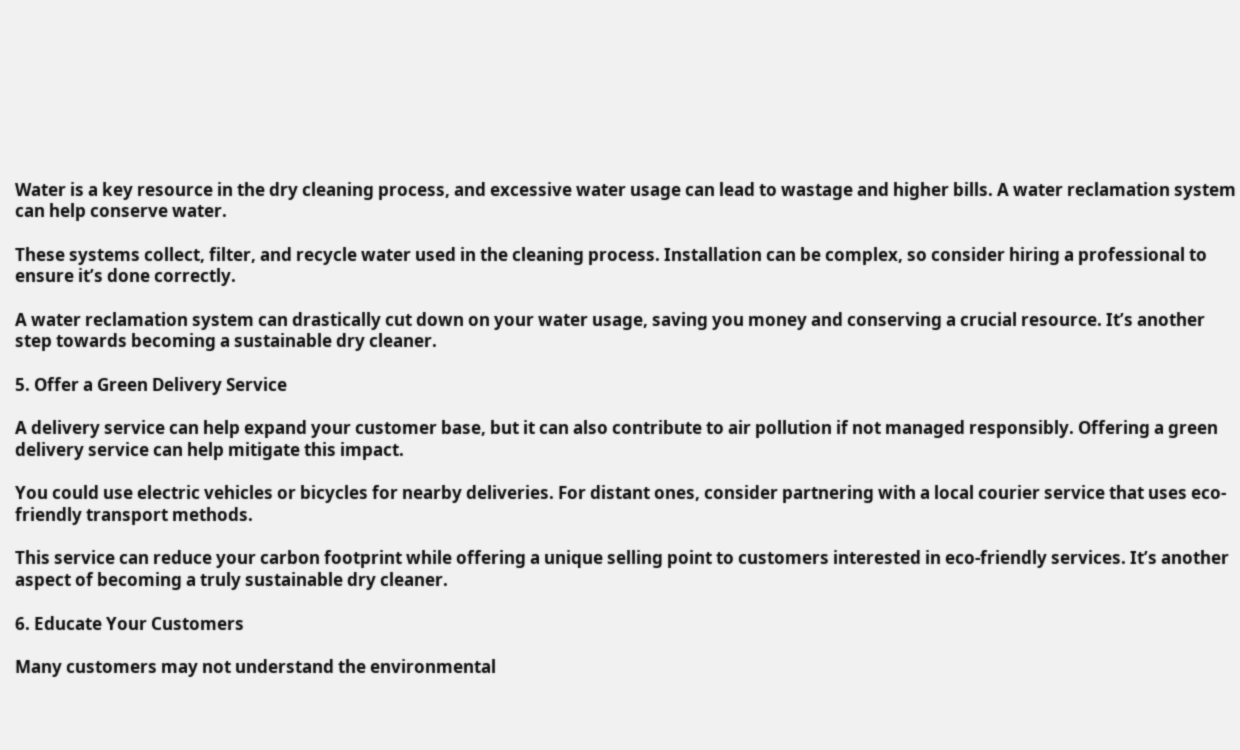Water is a key resource in the dry cleaning process, and excessive water usage can lead to wastage and higher bills. A water reclamation system can help conserve water.

These systems collect, filter, and recycle water used in the cleaning process. Installation can be complex, so consider hiring a professional to ensure it’s done correctly.

A water reclamation system can drastically cut down on your water usage, saving you money and conserving a crucial resource. It’s another step towards becoming a sustainable dry cleaner.

5. Offer a Green Delivery Service

A delivery service can help expand your customer base, but it can also contribute to air pollution if not managed responsibly. Offering a green delivery service can help mitigate this impact.

You could use electric vehicles or bicycles for nearby deliveries. For distant ones, consider partnering with a local courier service that uses eco-friendly transport methods.

This service can reduce your carbon footprint while offering a unique selling point to customers interested in eco-friendly services. It’s another aspect of becoming a truly sustainable dry cleaner.

6. Educate Your Customers

Many customers may not understand the environmental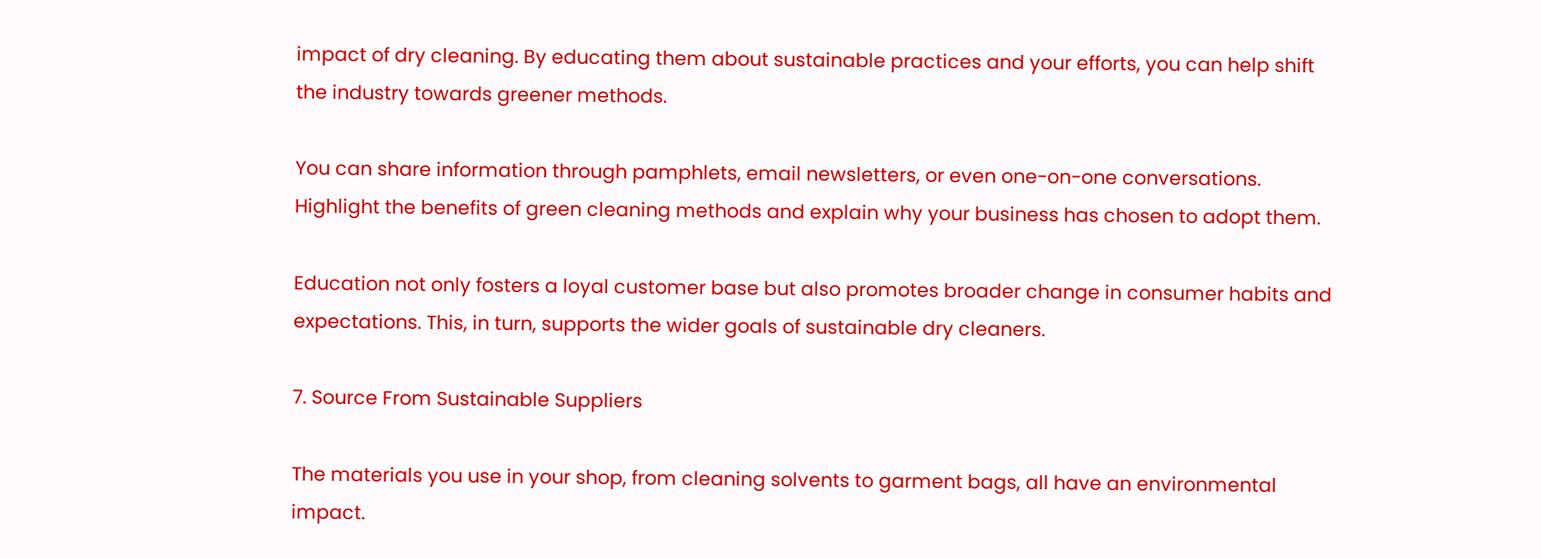impact of dry cleaning. By educating them about sustainable practices and your efforts, you can help shift the industry towards greener methods.

You can share information through pamphlets, email newsletters, or even one-on-one conversations. Highlight the benefits of green cleaning methods and explain why your business has chosen to adopt them.

Education not only fosters a loyal customer base but also promotes broader change in consumer habits and expectations. This, in turn, supports the wider goals of sustainable dry cleaners.

7. Source From Sustainable Suppliers

The materials you use in your shop, from cleaning solvents to garment bags, all have an environmental impact.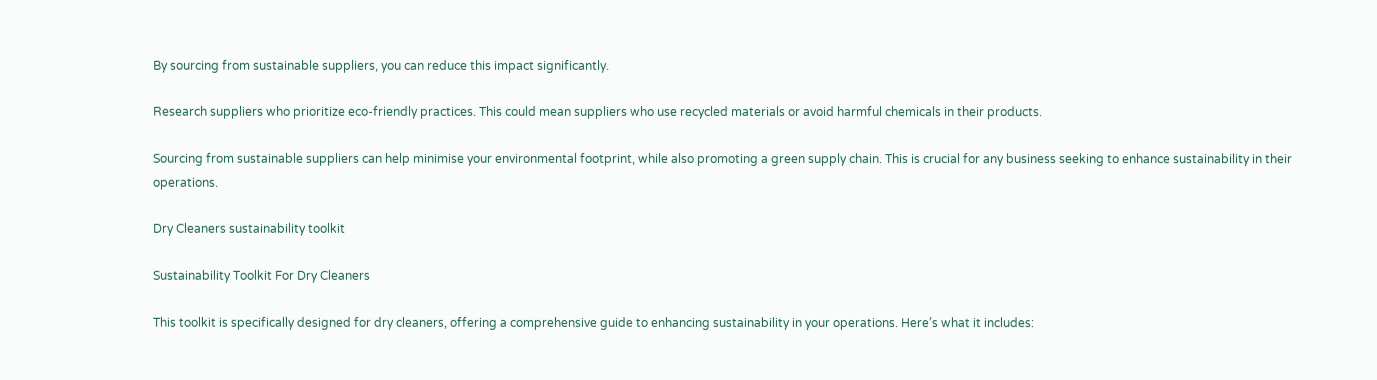By sourcing from sustainable suppliers, you can reduce this impact significantly.

Research suppliers who prioritize eco-friendly practices. This could mean suppliers who use recycled materials or avoid harmful chemicals in their products.

Sourcing from sustainable suppliers can help minimise your environmental footprint, while also promoting a green supply chain. This is crucial for any business seeking to enhance sustainability in their operations.

Dry Cleaners sustainability toolkit

Sustainability Toolkit For Dry Cleaners

This toolkit is specifically designed for dry cleaners, offering a comprehensive guide to enhancing sustainability in your operations. Here’s what it includes: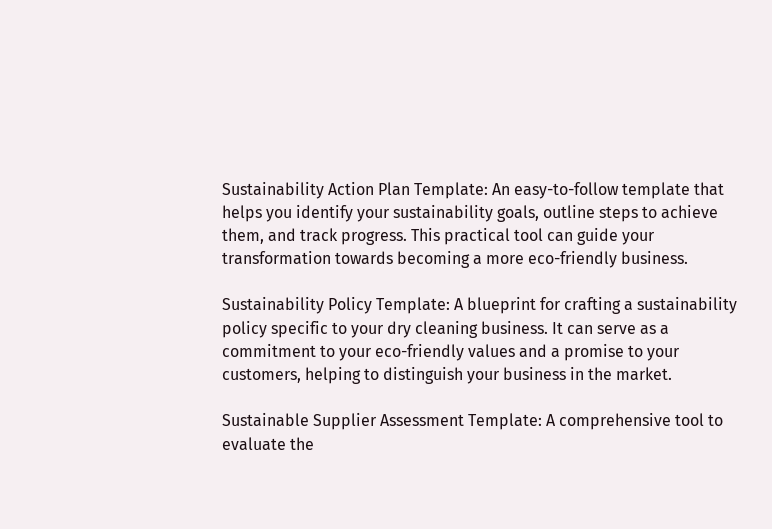Sustainability Action Plan Template: An easy-to-follow template that helps you identify your sustainability goals, outline steps to achieve them, and track progress. This practical tool can guide your transformation towards becoming a more eco-friendly business.

Sustainability Policy Template: A blueprint for crafting a sustainability policy specific to your dry cleaning business. It can serve as a commitment to your eco-friendly values and a promise to your customers, helping to distinguish your business in the market.

Sustainable Supplier Assessment Template: A comprehensive tool to evaluate the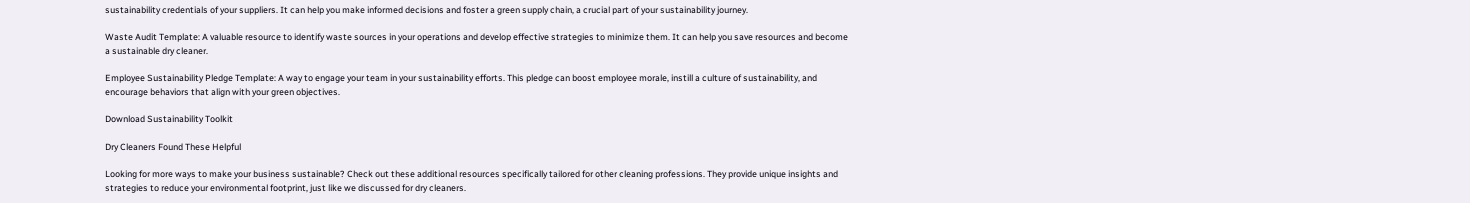sustainability credentials of your suppliers. It can help you make informed decisions and foster a green supply chain, a crucial part of your sustainability journey.

Waste Audit Template: A valuable resource to identify waste sources in your operations and develop effective strategies to minimize them. It can help you save resources and become a sustainable dry cleaner.

Employee Sustainability Pledge Template: A way to engage your team in your sustainability efforts. This pledge can boost employee morale, instill a culture of sustainability, and encourage behaviors that align with your green objectives.

Download Sustainability Toolkit

Dry Cleaners Found These Helpful

Looking for more ways to make your business sustainable? Check out these additional resources specifically tailored for other cleaning professions. They provide unique insights and strategies to reduce your environmental footprint, just like we discussed for dry cleaners.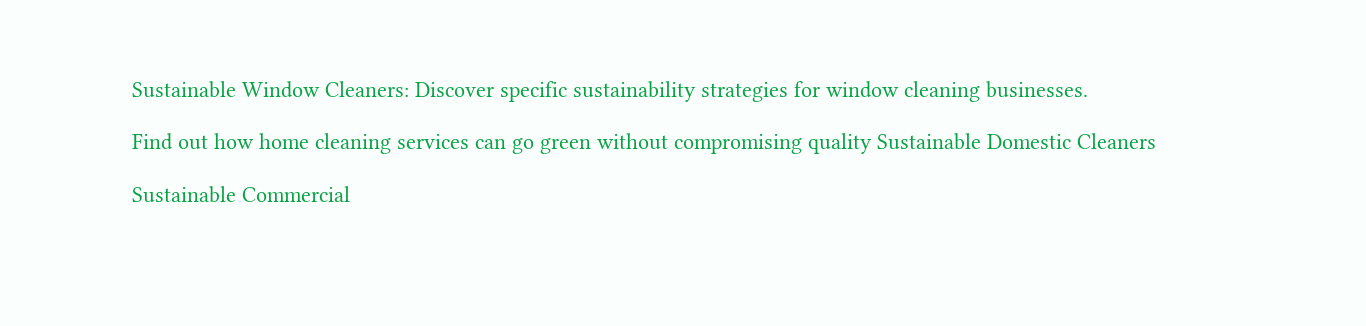Sustainable Window Cleaners: Discover specific sustainability strategies for window cleaning businesses.

Find out how home cleaning services can go green without compromising quality Sustainable Domestic Cleaners

Sustainable Commercial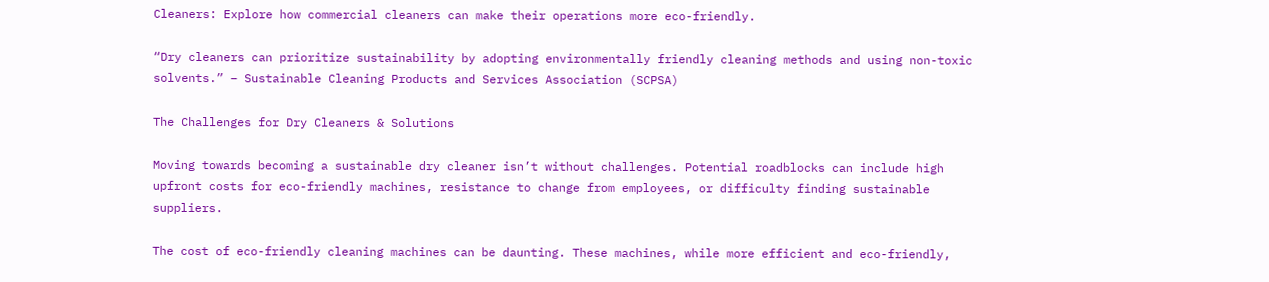Cleaners: Explore how commercial cleaners can make their operations more eco-friendly.

“Dry cleaners can prioritize sustainability by adopting environmentally friendly cleaning methods and using non-toxic solvents.” – Sustainable Cleaning Products and Services Association (SCPSA)

The Challenges for Dry Cleaners & Solutions

Moving towards becoming a sustainable dry cleaner isn’t without challenges. Potential roadblocks can include high upfront costs for eco-friendly machines, resistance to change from employees, or difficulty finding sustainable suppliers.

The cost of eco-friendly cleaning machines can be daunting. These machines, while more efficient and eco-friendly,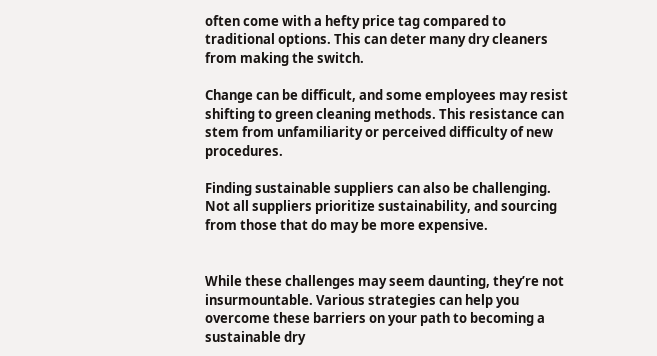often come with a hefty price tag compared to traditional options. This can deter many dry cleaners from making the switch.

Change can be difficult, and some employees may resist shifting to green cleaning methods. This resistance can stem from unfamiliarity or perceived difficulty of new procedures.

Finding sustainable suppliers can also be challenging. Not all suppliers prioritize sustainability, and sourcing from those that do may be more expensive.


While these challenges may seem daunting, they’re not insurmountable. Various strategies can help you overcome these barriers on your path to becoming a sustainable dry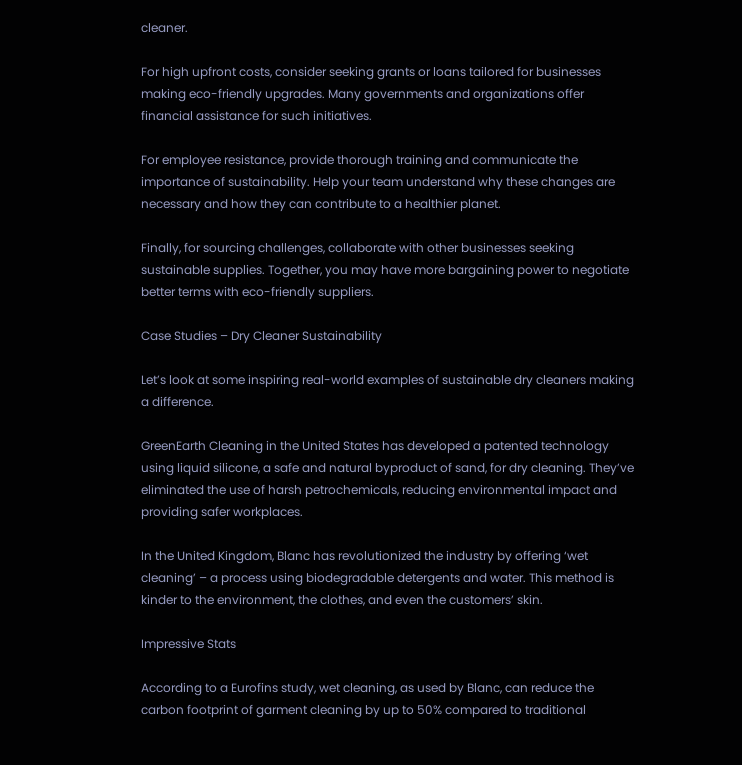cleaner.

For high upfront costs, consider seeking grants or loans tailored for businesses making eco-friendly upgrades. Many governments and organizations offer financial assistance for such initiatives.

For employee resistance, provide thorough training and communicate the importance of sustainability. Help your team understand why these changes are necessary and how they can contribute to a healthier planet.

Finally, for sourcing challenges, collaborate with other businesses seeking sustainable supplies. Together, you may have more bargaining power to negotiate better terms with eco-friendly suppliers.

Case Studies – Dry Cleaner Sustainability

Let’s look at some inspiring real-world examples of sustainable dry cleaners making a difference.

GreenEarth Cleaning in the United States has developed a patented technology using liquid silicone, a safe and natural byproduct of sand, for dry cleaning. They’ve eliminated the use of harsh petrochemicals, reducing environmental impact and providing safer workplaces.

In the United Kingdom, Blanc has revolutionized the industry by offering ‘wet cleaning’ – a process using biodegradable detergents and water. This method is kinder to the environment, the clothes, and even the customers’ skin.

Impressive Stats

According to a Eurofins study, wet cleaning, as used by Blanc, can reduce the carbon footprint of garment cleaning by up to 50% compared to traditional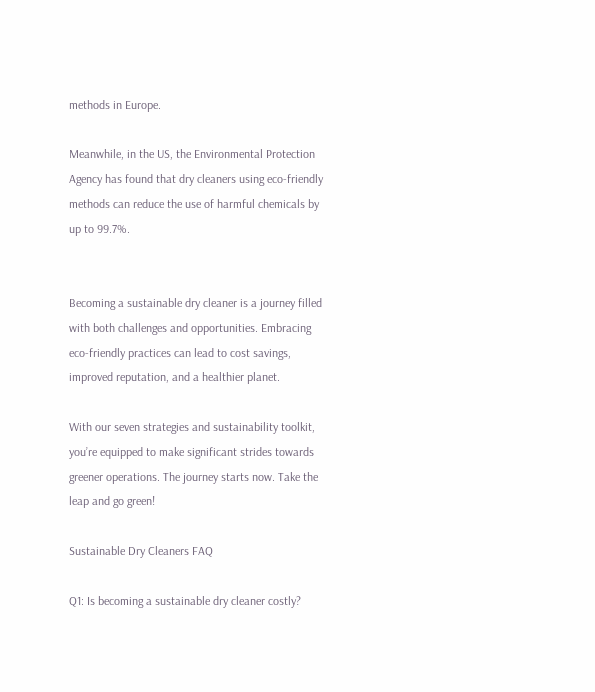methods in Europe.

Meanwhile, in the US, the Environmental Protection Agency has found that dry cleaners using eco-friendly methods can reduce the use of harmful chemicals by up to 99.7%.


Becoming a sustainable dry cleaner is a journey filled with both challenges and opportunities. Embracing eco-friendly practices can lead to cost savings, improved reputation, and a healthier planet.

With our seven strategies and sustainability toolkit, you’re equipped to make significant strides towards greener operations. The journey starts now. Take the leap and go green!

Sustainable Dry Cleaners FAQ

Q1: Is becoming a sustainable dry cleaner costly?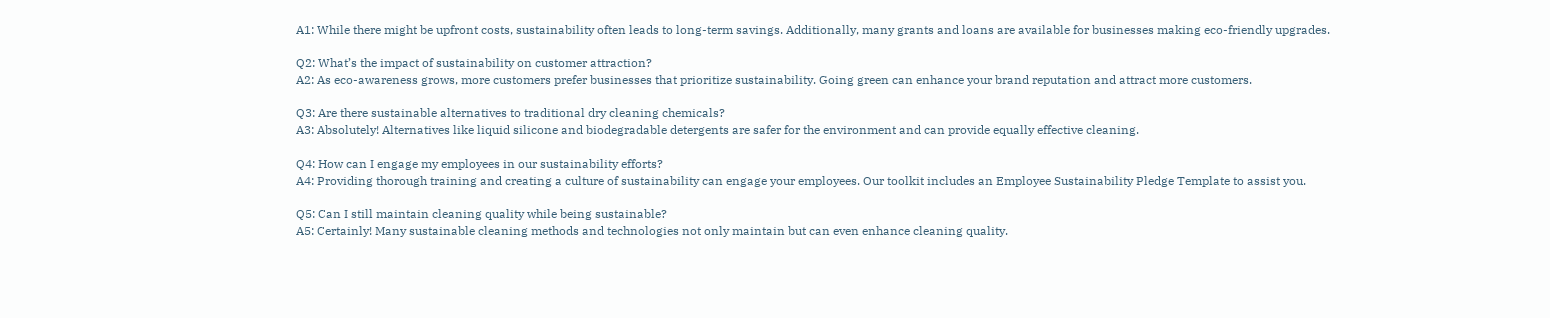A1: While there might be upfront costs, sustainability often leads to long-term savings. Additionally, many grants and loans are available for businesses making eco-friendly upgrades.

Q2: What’s the impact of sustainability on customer attraction?
A2: As eco-awareness grows, more customers prefer businesses that prioritize sustainability. Going green can enhance your brand reputation and attract more customers.

Q3: Are there sustainable alternatives to traditional dry cleaning chemicals?
A3: Absolutely! Alternatives like liquid silicone and biodegradable detergents are safer for the environment and can provide equally effective cleaning.

Q4: How can I engage my employees in our sustainability efforts?
A4: Providing thorough training and creating a culture of sustainability can engage your employees. Our toolkit includes an Employee Sustainability Pledge Template to assist you.

Q5: Can I still maintain cleaning quality while being sustainable?
A5: Certainly! Many sustainable cleaning methods and technologies not only maintain but can even enhance cleaning quality.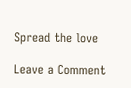Spread the love

Leave a Comment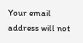Your email address will not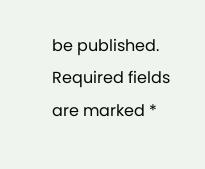be published. Required fields are marked *